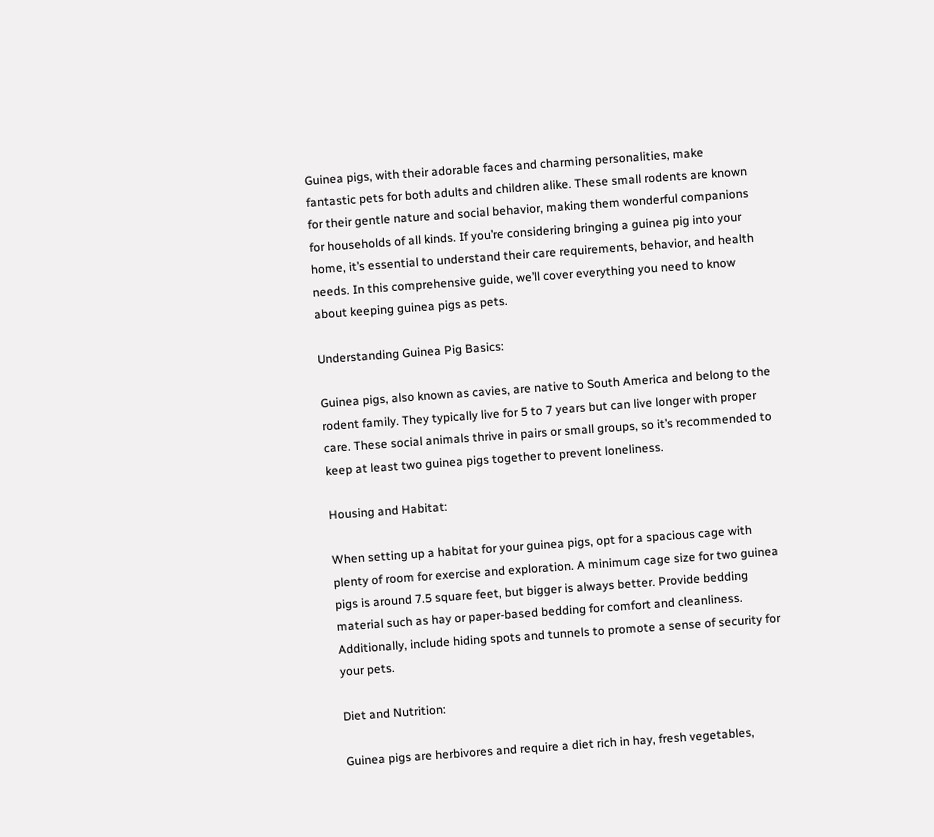Guinea pigs, with their adorable faces and charming personalities, make fantastic pets for both adults and children alike. These small rodents are known for their gentle nature and social behavior, making them wonderful companions for households of all kinds. If you’re considering bringing a guinea pig into your home, it’s essential to understand their care requirements, behavior, and health needs. In this comprehensive guide, we’ll cover everything you need to know about keeping guinea pigs as pets.

Understanding Guinea Pig Basics:

Guinea pigs, also known as cavies, are native to South America and belong to the rodent family. They typically live for 5 to 7 years but can live longer with proper care. These social animals thrive in pairs or small groups, so it’s recommended to keep at least two guinea pigs together to prevent loneliness.

Housing and Habitat:

When setting up a habitat for your guinea pigs, opt for a spacious cage with plenty of room for exercise and exploration. A minimum cage size for two guinea pigs is around 7.5 square feet, but bigger is always better. Provide bedding material such as hay or paper-based bedding for comfort and cleanliness. Additionally, include hiding spots and tunnels to promote a sense of security for your pets.

Diet and Nutrition:

Guinea pigs are herbivores and require a diet rich in hay, fresh vegetables,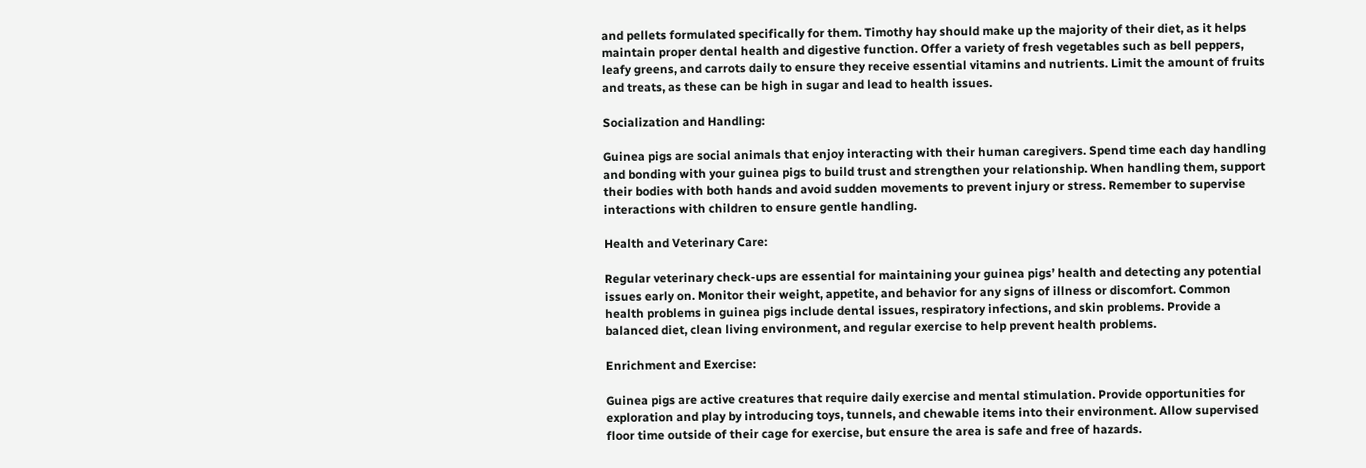and pellets formulated specifically for them. Timothy hay should make up the majority of their diet, as it helps maintain proper dental health and digestive function. Offer a variety of fresh vegetables such as bell peppers, leafy greens, and carrots daily to ensure they receive essential vitamins and nutrients. Limit the amount of fruits and treats, as these can be high in sugar and lead to health issues.

Socialization and Handling:

Guinea pigs are social animals that enjoy interacting with their human caregivers. Spend time each day handling and bonding with your guinea pigs to build trust and strengthen your relationship. When handling them, support their bodies with both hands and avoid sudden movements to prevent injury or stress. Remember to supervise interactions with children to ensure gentle handling.

Health and Veterinary Care:

Regular veterinary check-ups are essential for maintaining your guinea pigs’ health and detecting any potential issues early on. Monitor their weight, appetite, and behavior for any signs of illness or discomfort. Common health problems in guinea pigs include dental issues, respiratory infections, and skin problems. Provide a balanced diet, clean living environment, and regular exercise to help prevent health problems.

Enrichment and Exercise:

Guinea pigs are active creatures that require daily exercise and mental stimulation. Provide opportunities for exploration and play by introducing toys, tunnels, and chewable items into their environment. Allow supervised floor time outside of their cage for exercise, but ensure the area is safe and free of hazards.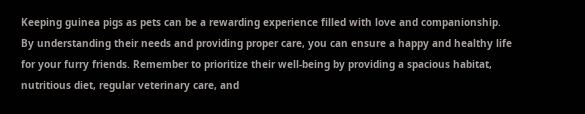Keeping guinea pigs as pets can be a rewarding experience filled with love and companionship. By understanding their needs and providing proper care, you can ensure a happy and healthy life for your furry friends. Remember to prioritize their well-being by providing a spacious habitat, nutritious diet, regular veterinary care, and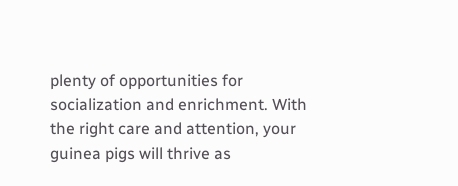plenty of opportunities for socialization and enrichment. With the right care and attention, your guinea pigs will thrive as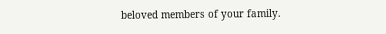beloved members of your family.